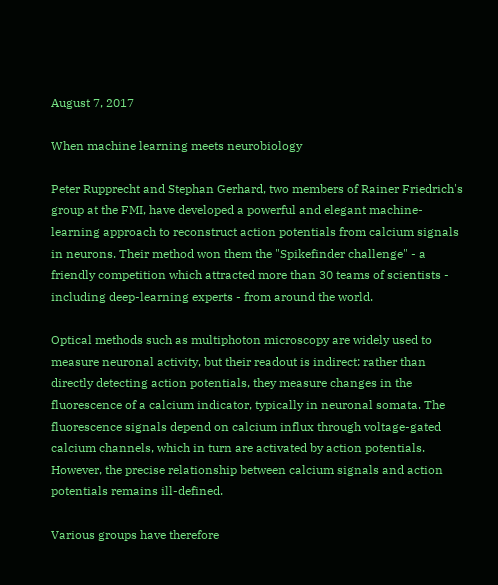August 7, 2017

When machine learning meets neurobiology

Peter Rupprecht and Stephan Gerhard, two members of Rainer Friedrich's group at the FMI, have developed a powerful and elegant machine-learning approach to reconstruct action potentials from calcium signals in neurons. Their method won them the "Spikefinder challenge" - a friendly competition which attracted more than 30 teams of scientists - including deep-learning experts - from around the world.

Optical methods such as multiphoton microscopy are widely used to measure neuronal activity, but their readout is indirect: rather than directly detecting action potentials, they measure changes in the fluorescence of a calcium indicator, typically in neuronal somata. The fluorescence signals depend on calcium influx through voltage-gated calcium channels, which in turn are activated by action potentials. However, the precise relationship between calcium signals and action potentials remains ill-defined.

Various groups have therefore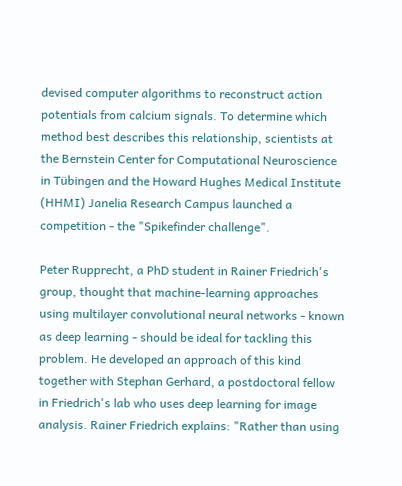devised computer algorithms to reconstruct action potentials from calcium signals. To determine which method best describes this relationship, scientists at the Bernstein Center for Computational Neuroscience in Tübingen and the Howard Hughes Medical Institute (HHMI) Janelia Research Campus launched a competition - the "Spikefinder challenge".

Peter Rupprecht, a PhD student in Rainer Friedrich's group, thought that machine-learning approaches using multilayer convolutional neural networks - known as deep learning - should be ideal for tackling this problem. He developed an approach of this kind together with Stephan Gerhard, a postdoctoral fellow in Friedrich's lab who uses deep learning for image analysis. Rainer Friedrich explains: "Rather than using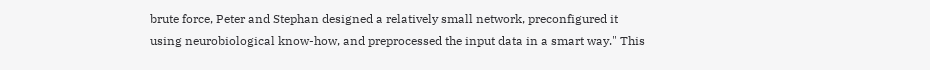brute force, Peter and Stephan designed a relatively small network, preconfigured it using neurobiological know-how, and preprocessed the input data in a smart way." This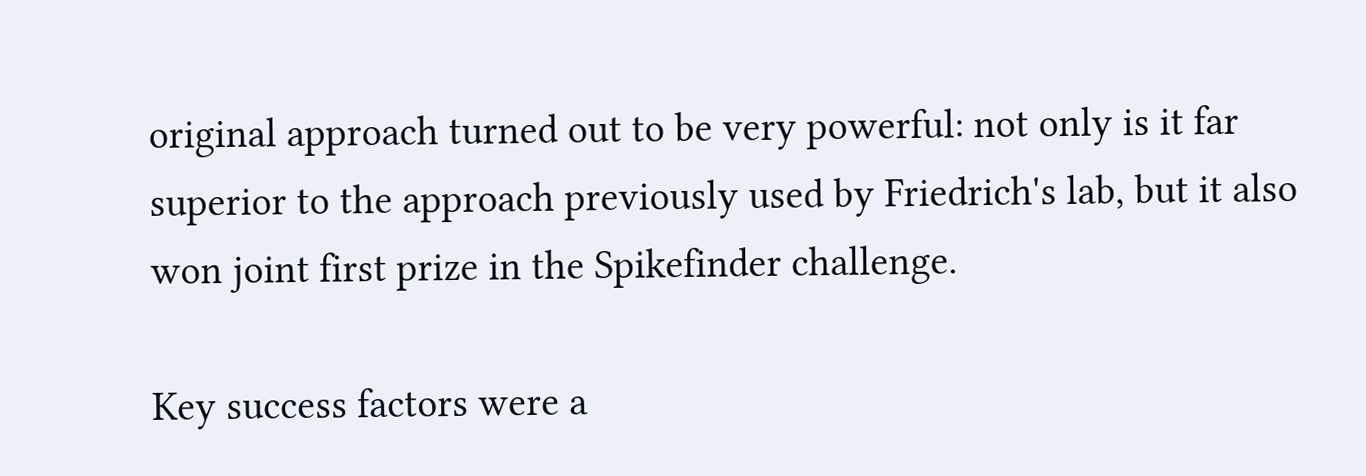original approach turned out to be very powerful: not only is it far superior to the approach previously used by Friedrich's lab, but it also won joint first prize in the Spikefinder challenge.

Key success factors were a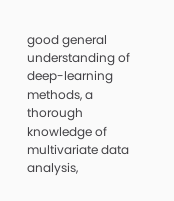good general understanding of deep-learning methods, a thorough knowledge of multivariate data analysis,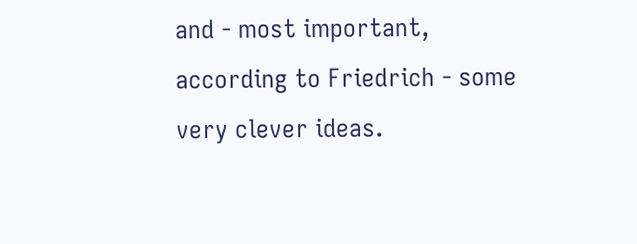and - most important, according to Friedrich - some very clever ideas.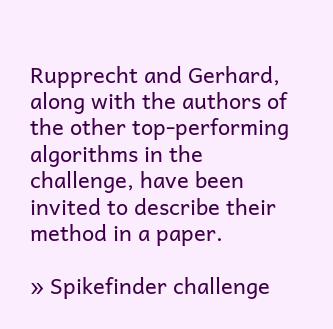Rupprecht and Gerhard, along with the authors of the other top-performing algorithms in the challenge, have been invited to describe their method in a paper.

» Spikefinder challenge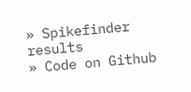» Spikefinder results
» Code on Github